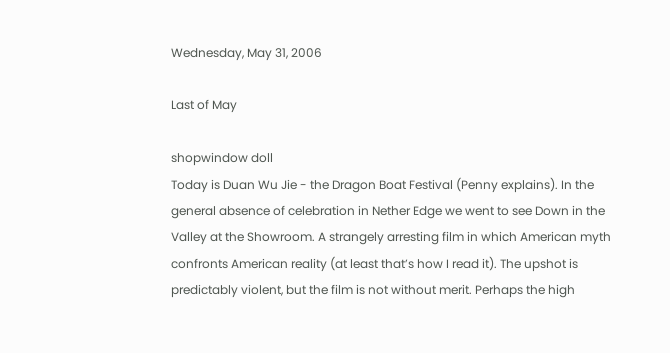Wednesday, May 31, 2006

Last of May

shopwindow doll
Today is Duan Wu Jie - the Dragon Boat Festival (Penny explains). In the general absence of celebration in Nether Edge we went to see Down in the Valley at the Showroom. A strangely arresting film in which American myth confronts American reality (at least that’s how I read it). The upshot is predictably violent, but the film is not without merit. Perhaps the high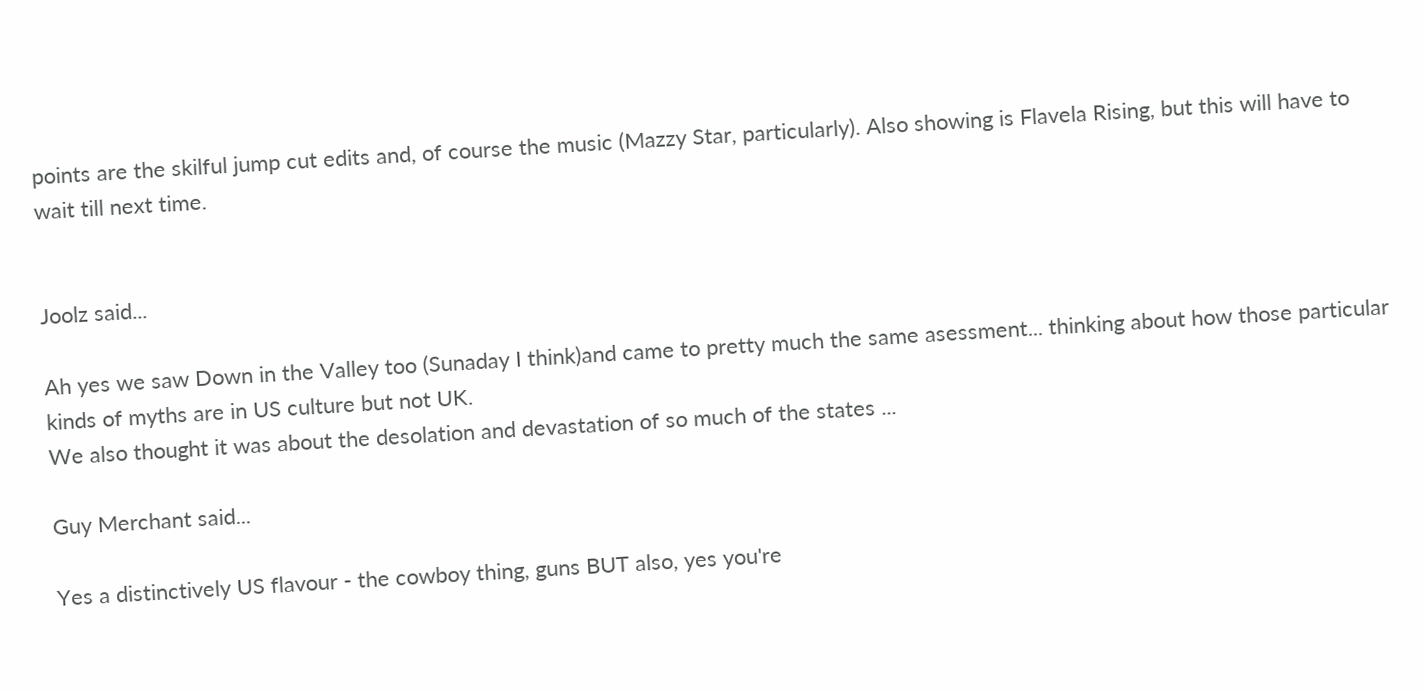points are the skilful jump cut edits and, of course the music (Mazzy Star, particularly). Also showing is Flavela Rising, but this will have to wait till next time.


Joolz said...

Ah yes we saw Down in the Valley too (Sunaday I think)and came to pretty much the same asessment... thinking about how those particular kinds of myths are in US culture but not UK.
We also thought it was about the desolation and devastation of so much of the states ...

Guy Merchant said...

Yes a distinctively US flavour - the cowboy thing, guns BUT also, yes you're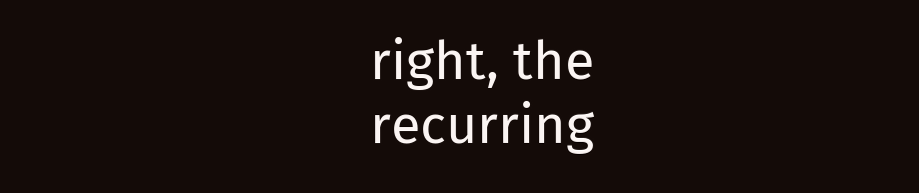right, the recurring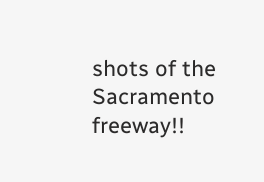shots of the Sacramento freeway!!